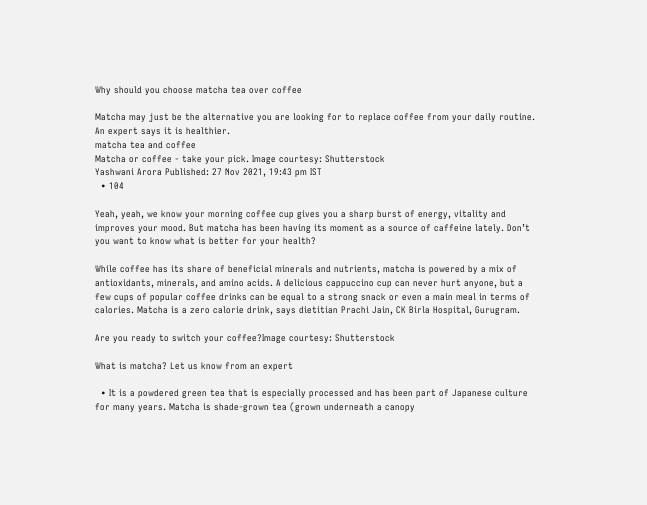Why should you choose matcha tea over coffee

Matcha may just be the alternative you are looking for to replace coffee from your daily routine. An expert says it is healthier.
matcha tea and coffee
Matcha or coffee - take your pick. Image courtesy: Shutterstock
Yashwani Arora Published: 27 Nov 2021, 19:43 pm IST
  • 104

Yeah, yeah, we know your morning coffee cup gives you a sharp burst of energy, vitality and improves your mood. But matcha has been having its moment as a source of caffeine lately. Don’t you want to know what is better for your health?

While coffee has its share of beneficial minerals and nutrients, matcha is powered by a mix of antioxidants, minerals, and amino acids. A delicious cappuccino cup can never hurt anyone, but a few cups of popular coffee drinks can be equal to a strong snack or even a main meal in terms of calories. Matcha is a zero calorie drink, says dietitian Prachi Jain, CK Birla Hospital, Gurugram.

Are you ready to switch your coffee?Image courtesy: Shutterstock

What is matcha? Let us know from an expert

  • It is a powdered green tea that is especially processed and has been part of Japanese culture for many years. Matcha is shade-grown tea (grown underneath a canopy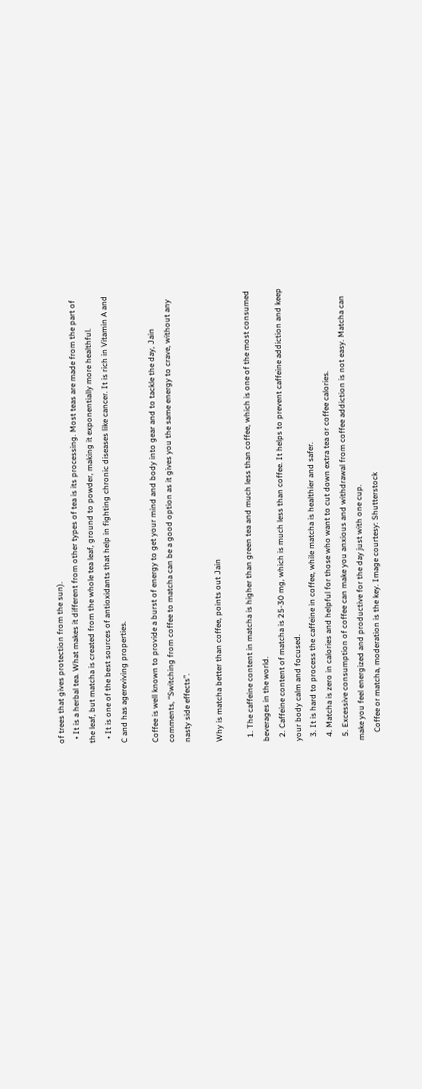of trees that gives protection from the sun).
  • It is a herbal tea. What makes it different from other types of tea is its processing. Most teas are made from the part of the leaf, but matcha is created from the whole tea leaf, ground to powder, making it exponentially more healthful.
  • It is one of the best sources of antioxidants that help in fighting chronic diseases like cancer. It is rich in Vitamin A and C and has agereviving properties.

Coffee is well known to provide a burst of energy to get your mind and body into gear and to tackle the day, Jain comments, “Switching from coffee to matcha can be a good option as it gives you the same energy to crave, without any nasty side effects”.

Why is matcha better than coffee, points out Jain

  1. The caffeine content in matcha is higher than green tea and much less than coffee, which is one of the most consumed beverages in the world.
  2. Caffeine content of matcha is 25-30 mg, which is much less than coffee. It helps to prevent caffeine addiction and keep your body calm and focused.
  3. It is hard to process the caffeine in coffee, while matcha is healthier and safer.
  4. Matcha is zero in calories and helpful for those who want to cut down extra tea or coffee calories.
  5. Excessive consumption of coffee can make you anxious and withdrawal from coffee addiction is not easy. Matcha can make you feel energized and productive for the day just with one cup.
    Coffee or matcha, moderation is the key. Image courtesy: Shutterstock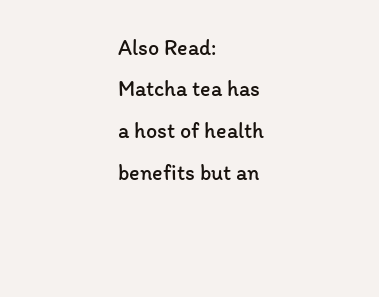Also Read: Matcha tea has a host of health benefits but an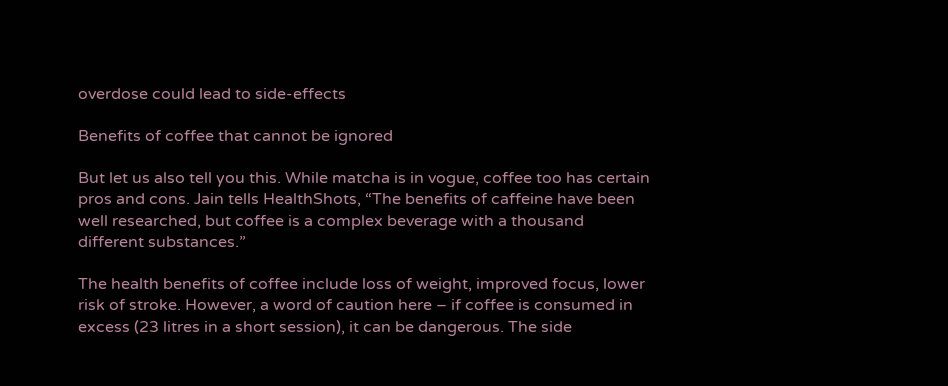overdose could lead to side-effects

Benefits of coffee that cannot be ignored

But let us also tell you this. While matcha is in vogue, coffee too has certain pros and cons. Jain tells HealthShots, “The benefits of caffeine have been well researched, but coffee is a complex beverage with a thousand different substances.”

The health benefits of coffee include loss of weight, improved focus, lower risk of stroke. However, a word of caution here – if coffee is consumed in excess (23 litres in a short session), it can be dangerous. The side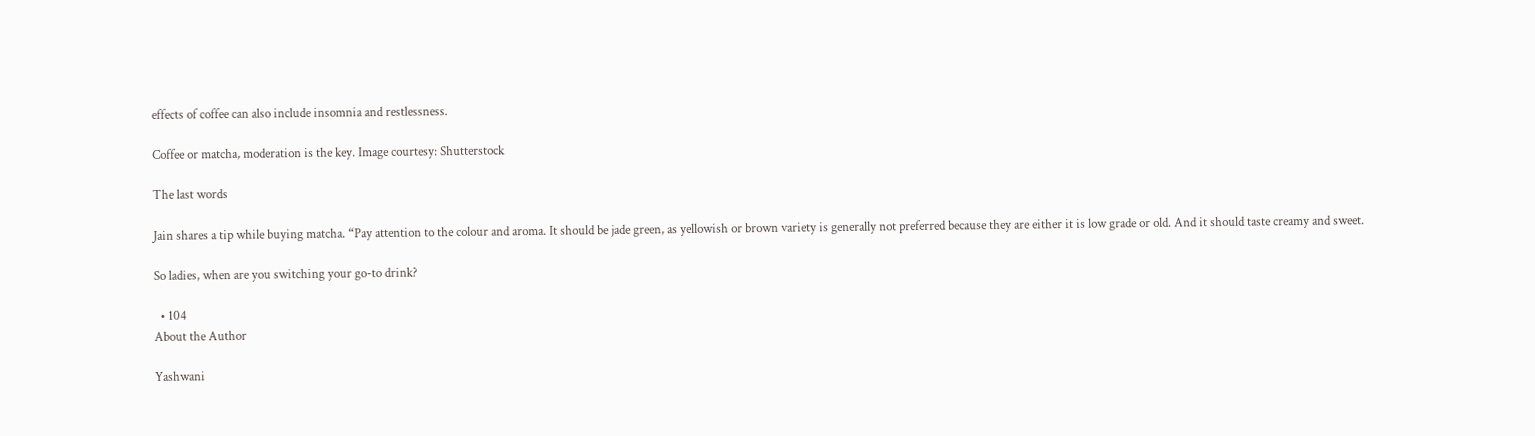effects of coffee can also include insomnia and restlessness.

Coffee or matcha, moderation is the key. Image courtesy: Shutterstock

The last words

Jain shares a tip while buying matcha. “Pay attention to the colour and aroma. It should be jade green, as yellowish or brown variety is generally not preferred because they are either it is low grade or old. And it should taste creamy and sweet.

So ladies, when are you switching your go-to drink?

  • 104
About the Author

Yashwani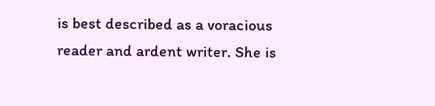is best described as a voracious reader and ardent writer. She is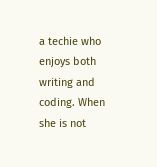a techie who enjoys both writing and coding. When she is not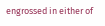engrossed in either of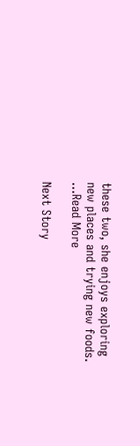these two, she enjoys exploring new places and trying new foods. ...Read More

Next Story